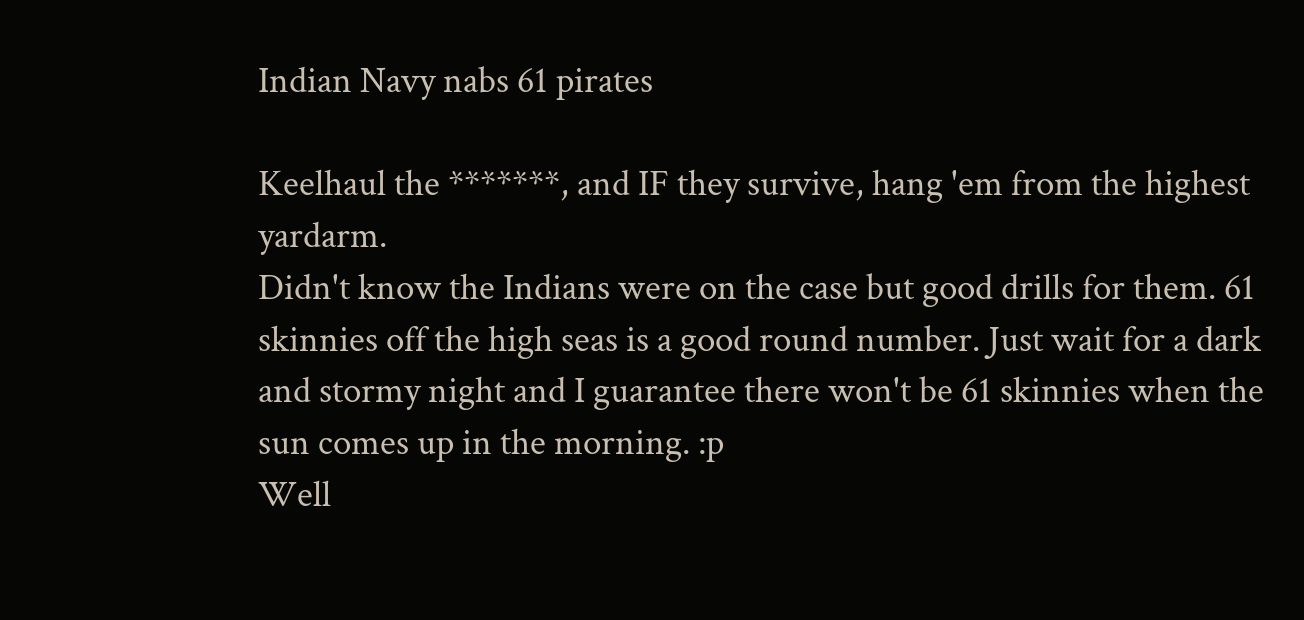Indian Navy nabs 61 pirates

Keelhaul the *******, and IF they survive, hang 'em from the highest yardarm.
Didn't know the Indians were on the case but good drills for them. 61 skinnies off the high seas is a good round number. Just wait for a dark and stormy night and I guarantee there won't be 61 skinnies when the sun comes up in the morning. :p
Well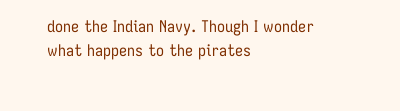done the Indian Navy. Though I wonder what happens to the pirates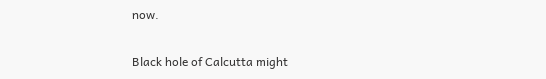now.

Black hole of Calcutta might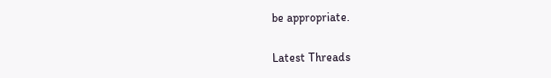be appropriate.

Latest Threads